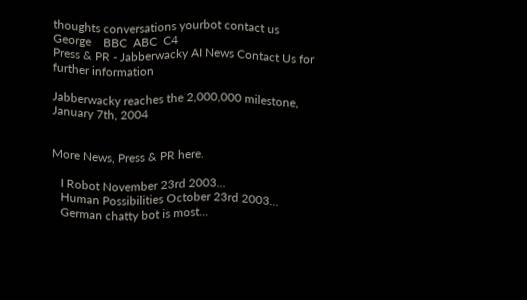thoughts conversations yourbot contact us    George    BBC  ABC  C4
Press & PR - Jabberwacky AI News Contact Us for further information

Jabberwacky reaches the 2,000,000 milestone, January 7th, 2004


More News, Press & PR here.

   I Robot November 23rd 2003...
   Human Possibilities October 23rd 2003...
   German chatty bot is most...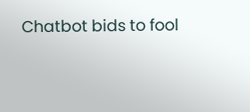Chatbot bids to fool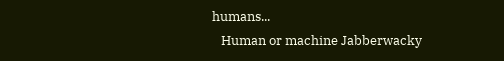humans...
   Human or machine Jabberwacky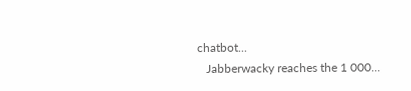chatbot...
   Jabberwacky reaches the 1 000...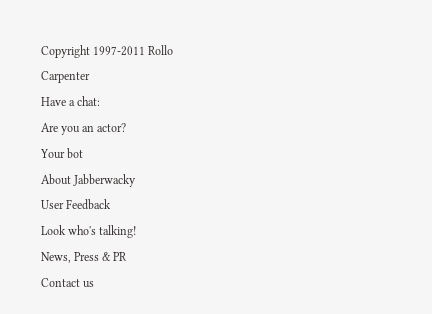Copyright 1997-2011 Rollo Carpenter
Have a chat:
Are you an actor?
Your bot
About Jabberwacky
User Feedback
Look who's talking!
News, Press & PR
Contact us